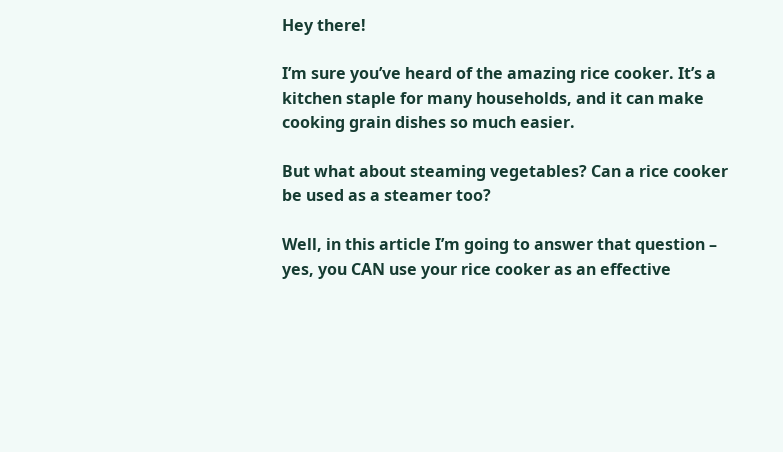Hey there!

I’m sure you’ve heard of the amazing rice cooker. It’s a kitchen staple for many households, and it can make cooking grain dishes so much easier.

But what about steaming vegetables? Can a rice cooker be used as a steamer too?

Well, in this article I’m going to answer that question – yes, you CAN use your rice cooker as an effective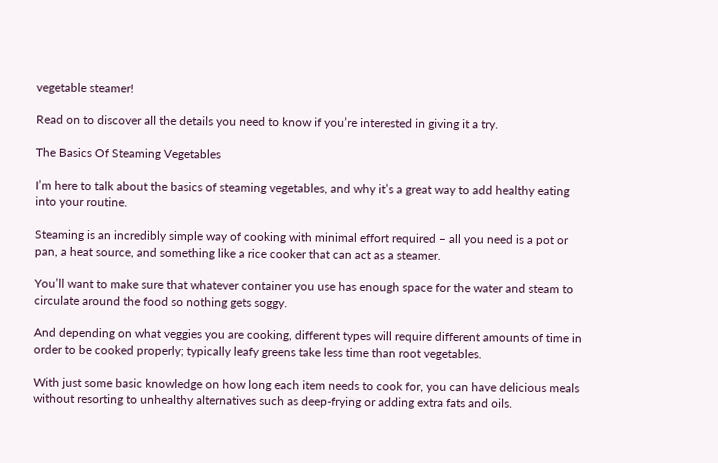vegetable steamer!

Read on to discover all the details you need to know if you’re interested in giving it a try.

The Basics Of Steaming Vegetables

I’m here to talk about the basics of steaming vegetables, and why it’s a great way to add healthy eating into your routine.

Steaming is an incredibly simple way of cooking with minimal effort required – all you need is a pot or pan, a heat source, and something like a rice cooker that can act as a steamer.

You’ll want to make sure that whatever container you use has enough space for the water and steam to circulate around the food so nothing gets soggy.

And depending on what veggies you are cooking, different types will require different amounts of time in order to be cooked properly; typically leafy greens take less time than root vegetables.

With just some basic knowledge on how long each item needs to cook for, you can have delicious meals without resorting to unhealthy alternatives such as deep-frying or adding extra fats and oils.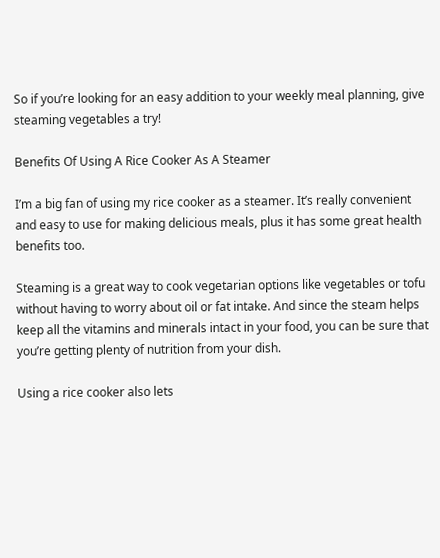So if you’re looking for an easy addition to your weekly meal planning, give steaming vegetables a try!

Benefits Of Using A Rice Cooker As A Steamer

I’m a big fan of using my rice cooker as a steamer. It’s really convenient and easy to use for making delicious meals, plus it has some great health benefits too.

Steaming is a great way to cook vegetarian options like vegetables or tofu without having to worry about oil or fat intake. And since the steam helps keep all the vitamins and minerals intact in your food, you can be sure that you’re getting plenty of nutrition from your dish.

Using a rice cooker also lets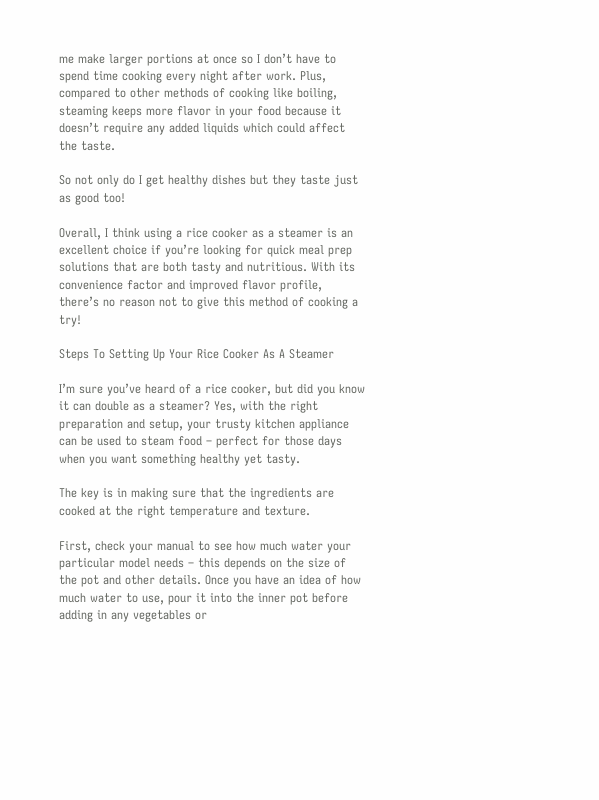me make larger portions at once so I don’t have to spend time cooking every night after work. Plus, compared to other methods of cooking like boiling, steaming keeps more flavor in your food because it doesn’t require any added liquids which could affect the taste.

So not only do I get healthy dishes but they taste just as good too!

Overall, I think using a rice cooker as a steamer is an excellent choice if you’re looking for quick meal prep solutions that are both tasty and nutritious. With its convenience factor and improved flavor profile, there’s no reason not to give this method of cooking a try!

Steps To Setting Up Your Rice Cooker As A Steamer

I’m sure you’ve heard of a rice cooker, but did you know it can double as a steamer? Yes, with the right preparation and setup, your trusty kitchen appliance can be used to steam food – perfect for those days when you want something healthy yet tasty.

The key is in making sure that the ingredients are cooked at the right temperature and texture.

First, check your manual to see how much water your particular model needs – this depends on the size of the pot and other details. Once you have an idea of how much water to use, pour it into the inner pot before adding in any vegetables or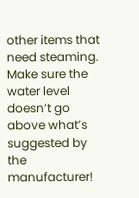other items that need steaming. Make sure the water level doesn’t go above what’s suggested by the manufacturer!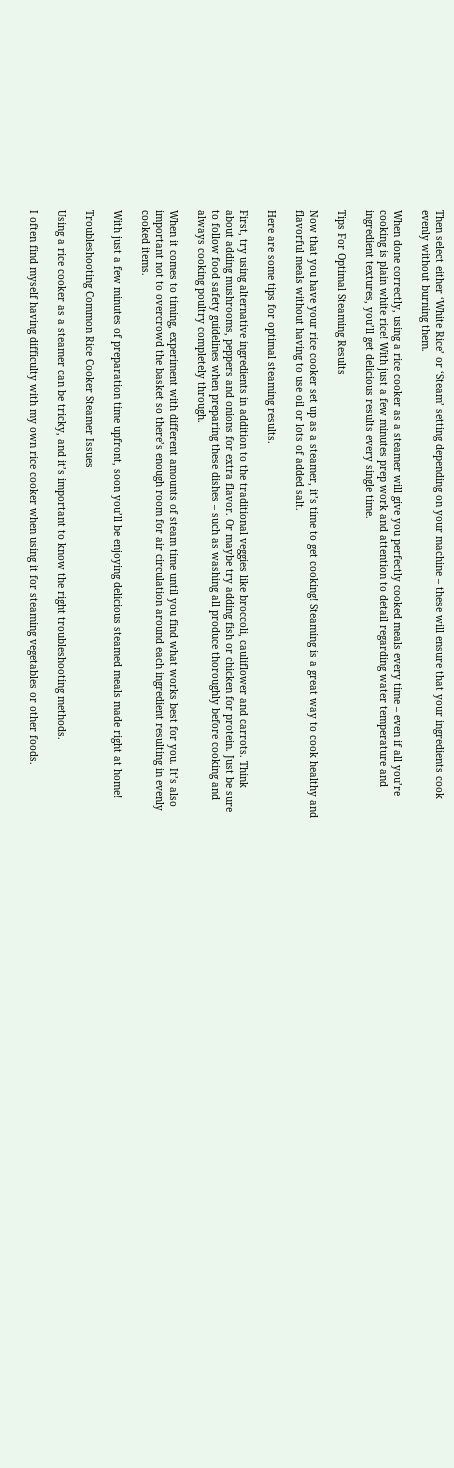Then select either ‘White Rice’ or ‘Steam’ setting depending on your machine – these will ensure that your ingredients cook evenly without burning them.

When done correctly, using a rice cooker as a steamer will give you perfectly cooked meals every time – even if all you’re cooking is plain white rice! With just a few minutes prep work and attention to detail regarding water temperature and ingredient textures, you’ll get delicious results every single time.

Tips For Optimal Steaming Results

Now that you have your rice cooker set up as a steamer, it’s time to get cooking! Steaming is a great way to cook healthy and flavorful meals without having to use oil or lots of added salt.

Here are some tips for optimal steaming results.

First, try using alternative ingredients in addition to the traditional veggies like broccoli, cauliflower and carrots. Think about adding mushrooms, peppers and onions for extra flavor. Or maybe try adding fish or chicken for protein. Just be sure to follow food safety guidelines when preparing these dishes – such as washing all produce thoroughly before cooking and always cooking poultry completely through.

When it comes to timing, experiment with different amounts of steam time until you find what works best for you. It’s also important not to overcrowd the basket so there’s enough room for air circulation around each ingredient resulting in evenly cooked items.

With just a few minutes of preparation time upfront, soon you’ll be enjoying delicious steamed meals made right at home!

Troubleshooting Common Rice Cooker Steamer Issues

Using a rice cooker as a steamer can be tricky, and it’s important to know the right troubleshooting methods.

I often find myself having difficulty with my own rice cooker when using it for steaming vegetables or other foods.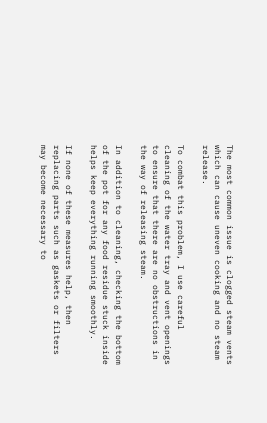The most common issue is clogged steam vents which can cause uneven cooking and no steam release.

To combat this problem, I use careful cleaning of the water tray and vent openings to ensure that there are no obstructions in the way of releasing steam.

In addition to cleaning, checking the bottom of the pot for any food residue stuck inside helps keep everything running smoothly.

If none of these measures help, then replacing parts such as gaskets or filters may become necessary to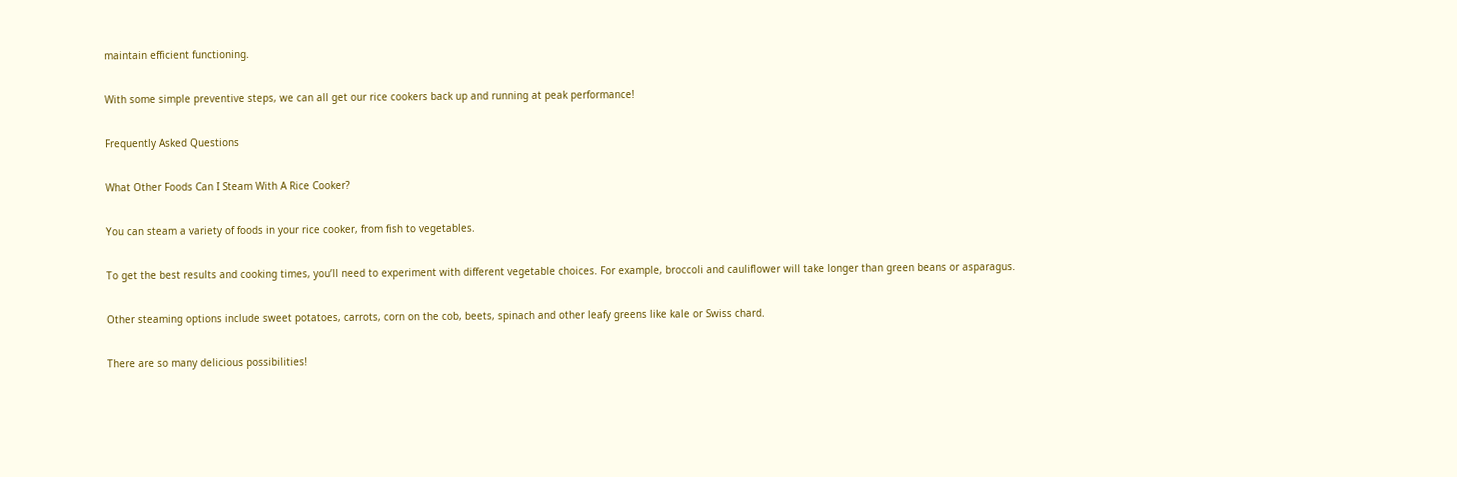maintain efficient functioning.

With some simple preventive steps, we can all get our rice cookers back up and running at peak performance!

Frequently Asked Questions

What Other Foods Can I Steam With A Rice Cooker?

You can steam a variety of foods in your rice cooker, from fish to vegetables.

To get the best results and cooking times, you’ll need to experiment with different vegetable choices. For example, broccoli and cauliflower will take longer than green beans or asparagus.

Other steaming options include sweet potatoes, carrots, corn on the cob, beets, spinach and other leafy greens like kale or Swiss chard.

There are so many delicious possibilities!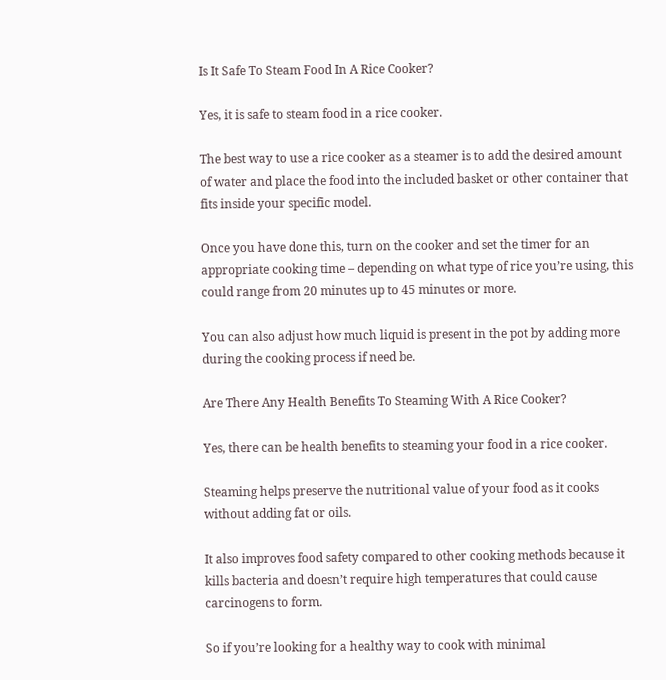Is It Safe To Steam Food In A Rice Cooker?

Yes, it is safe to steam food in a rice cooker.

The best way to use a rice cooker as a steamer is to add the desired amount of water and place the food into the included basket or other container that fits inside your specific model.

Once you have done this, turn on the cooker and set the timer for an appropriate cooking time – depending on what type of rice you’re using, this could range from 20 minutes up to 45 minutes or more.

You can also adjust how much liquid is present in the pot by adding more during the cooking process if need be.

Are There Any Health Benefits To Steaming With A Rice Cooker?

Yes, there can be health benefits to steaming your food in a rice cooker.

Steaming helps preserve the nutritional value of your food as it cooks without adding fat or oils.

It also improves food safety compared to other cooking methods because it kills bacteria and doesn’t require high temperatures that could cause carcinogens to form.

So if you’re looking for a healthy way to cook with minimal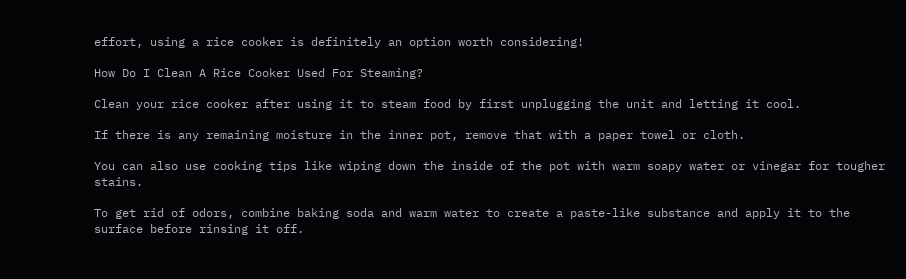effort, using a rice cooker is definitely an option worth considering!

How Do I Clean A Rice Cooker Used For Steaming?

Clean your rice cooker after using it to steam food by first unplugging the unit and letting it cool.

If there is any remaining moisture in the inner pot, remove that with a paper towel or cloth.

You can also use cooking tips like wiping down the inside of the pot with warm soapy water or vinegar for tougher stains.

To get rid of odors, combine baking soda and warm water to create a paste-like substance and apply it to the surface before rinsing it off.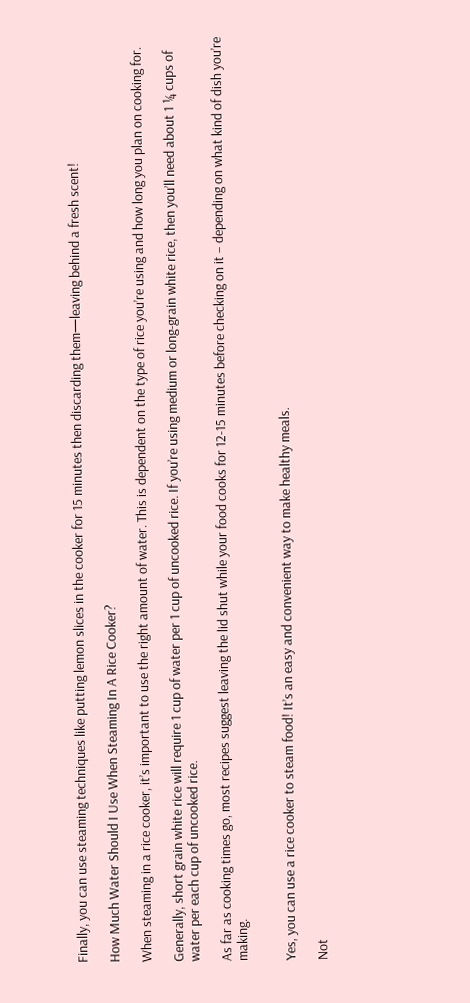Finally, you can use steaming techniques like putting lemon slices in the cooker for 15 minutes then discarding them—leaving behind a fresh scent!

How Much Water Should I Use When Steaming In A Rice Cooker?

When steaming in a rice cooker, it’s important to use the right amount of water. This is dependent on the type of rice you’re using and how long you plan on cooking for.

Generally, short grain white rice will require 1 cup of water per 1 cup of uncooked rice. If you’re using medium or long-grain white rice, then you’ll need about 1 ¼ cups of water per each cup of uncooked rice.

As far as cooking times go, most recipes suggest leaving the lid shut while your food cooks for 12-15 minutes before checking on it – depending on what kind of dish you’re making.


Yes, you can use a rice cooker to steam food! It’s an easy and convenient way to make healthy meals.

Not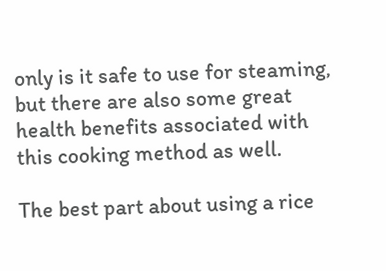only is it safe to use for steaming, but there are also some great health benefits associated with this cooking method as well.

The best part about using a rice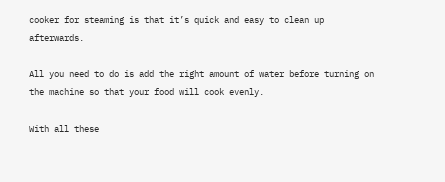cooker for steaming is that it’s quick and easy to clean up afterwards.

All you need to do is add the right amount of water before turning on the machine so that your food will cook evenly.

With all these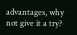advantages, why not give it a try?